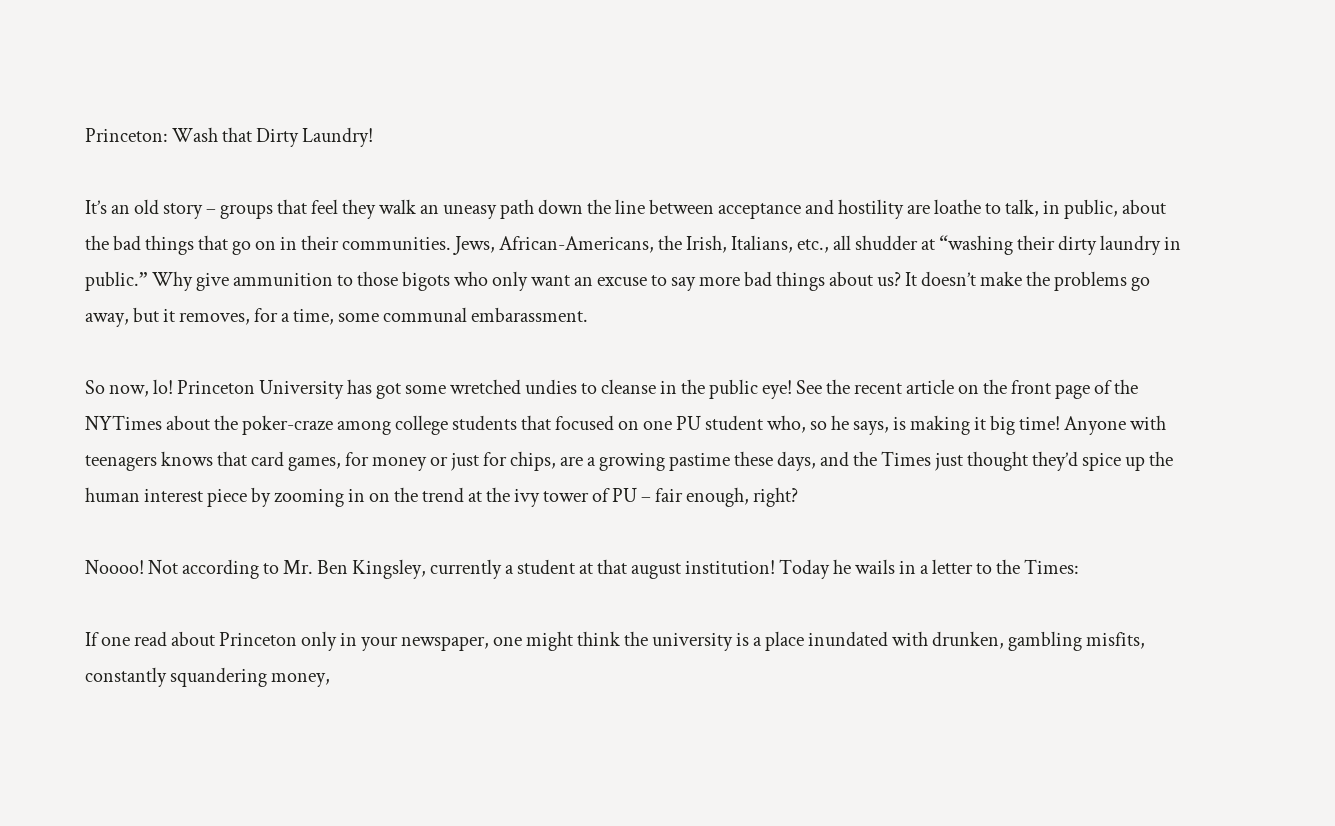Princeton: Wash that Dirty Laundry!

It’s an old story – groups that feel they walk an uneasy path down the line between acceptance and hostility are loathe to talk, in public, about the bad things that go on in their communities. Jews, African-Americans, the Irish, Italians, etc., all shudder at “washing their dirty laundry in public.” Why give ammunition to those bigots who only want an excuse to say more bad things about us? It doesn’t make the problems go away, but it removes, for a time, some communal embarassment.

So now, lo! Princeton University has got some wretched undies to cleanse in the public eye! See the recent article on the front page of the NYTimes about the poker-craze among college students that focused on one PU student who, so he says, is making it big time! Anyone with teenagers knows that card games, for money or just for chips, are a growing pastime these days, and the Times just thought they’d spice up the human interest piece by zooming in on the trend at the ivy tower of PU – fair enough, right?

Noooo! Not according to Mr. Ben Kingsley, currently a student at that august institution! Today he wails in a letter to the Times:

If one read about Princeton only in your newspaper, one might think the university is a place inundated with drunken, gambling misfits, constantly squandering money,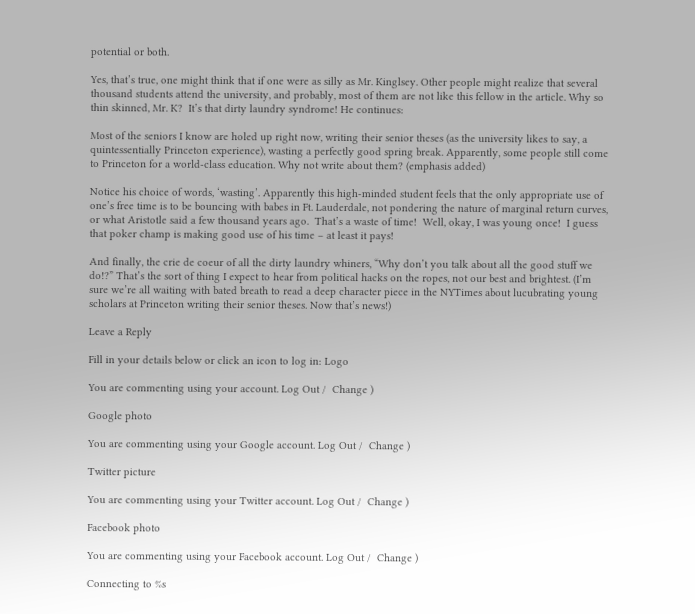potential or both.

Yes, that’s true, one might think that if one were as silly as Mr. Kinglsey. Other people might realize that several thousand students attend the university, and probably, most of them are not like this fellow in the article. Why so thin skinned, Mr. K?  It’s that dirty laundry syndrome! He continues:

Most of the seniors I know are holed up right now, writing their senior theses (as the university likes to say, a quintessentially Princeton experience), wasting a perfectly good spring break. Apparently, some people still come to Princeton for a world-class education. Why not write about them? (emphasis added)

Notice his choice of words, ‘wasting’. Apparently this high-minded student feels that the only appropriate use of one’s free time is to be bouncing with babes in Ft. Lauderdale, not pondering the nature of marginal return curves, or what Aristotle said a few thousand years ago.  That’s a waste of time!  Well, okay, I was young once!  I guess that poker champ is making good use of his time – at least it pays!

And finally, the crie de coeur of all the dirty laundry whiners, “Why don’t you talk about all the good stuff we do!?” That’s the sort of thing I expect to hear from political hacks on the ropes, not our best and brightest. (I’m sure we’re all waiting with bated breath to read a deep character piece in the NYTimes about lucubrating young scholars at Princeton writing their senior theses. Now that’s news!)

Leave a Reply

Fill in your details below or click an icon to log in: Logo

You are commenting using your account. Log Out /  Change )

Google photo

You are commenting using your Google account. Log Out /  Change )

Twitter picture

You are commenting using your Twitter account. Log Out /  Change )

Facebook photo

You are commenting using your Facebook account. Log Out /  Change )

Connecting to %s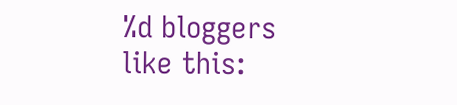%d bloggers like this: